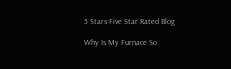5 Stars Five Star Rated Blog

Why Is My Furnace So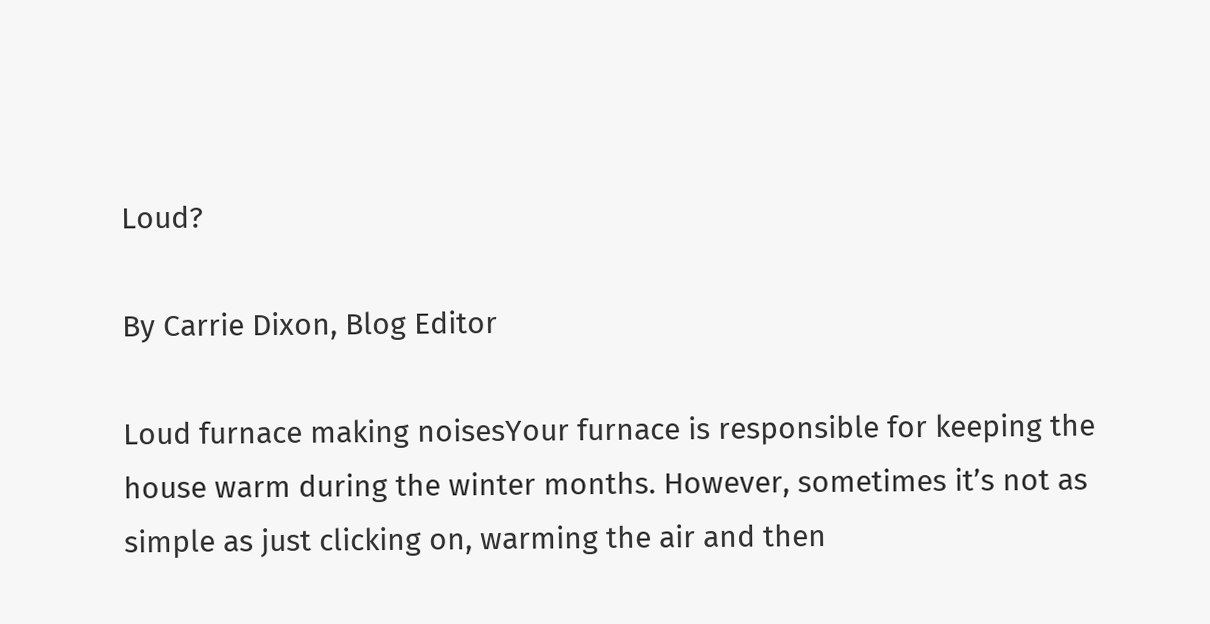Loud?

By Carrie Dixon, Blog Editor

Loud furnace making noisesYour furnace is responsible for keeping the house warm during the winter months. However, sometimes it’s not as simple as just clicking on, warming the air and then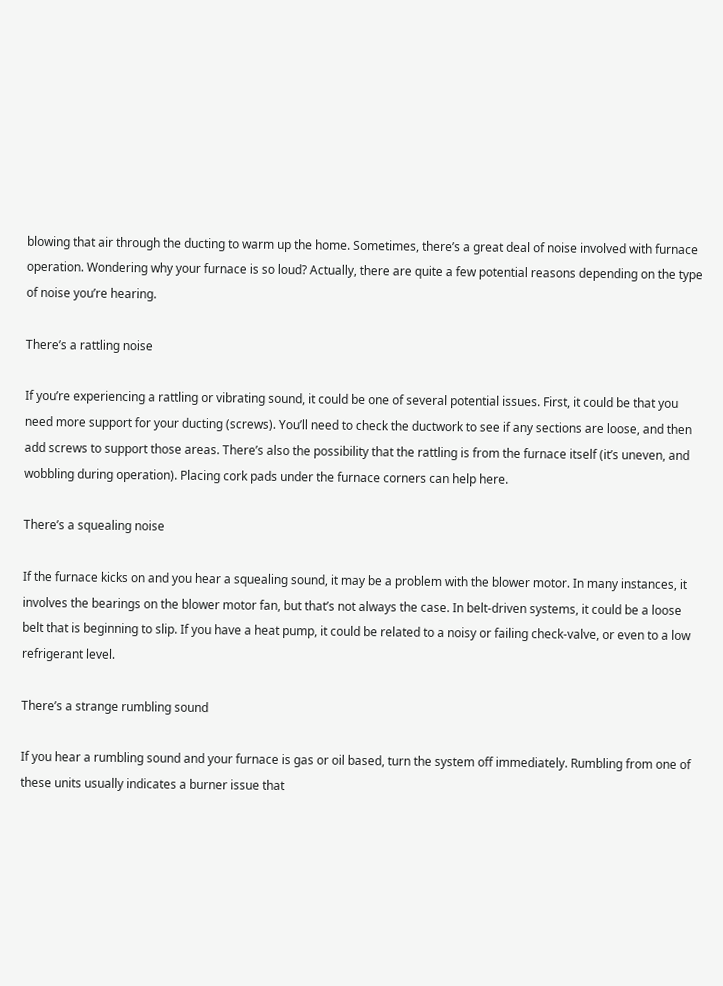blowing that air through the ducting to warm up the home. Sometimes, there’s a great deal of noise involved with furnace operation. Wondering why your furnace is so loud? Actually, there are quite a few potential reasons depending on the type of noise you’re hearing.

There’s a rattling noise

If you’re experiencing a rattling or vibrating sound, it could be one of several potential issues. First, it could be that you need more support for your ducting (screws). You’ll need to check the ductwork to see if any sections are loose, and then add screws to support those areas. There’s also the possibility that the rattling is from the furnace itself (it’s uneven, and wobbling during operation). Placing cork pads under the furnace corners can help here.

There’s a squealing noise

If the furnace kicks on and you hear a squealing sound, it may be a problem with the blower motor. In many instances, it involves the bearings on the blower motor fan, but that’s not always the case. In belt-driven systems, it could be a loose belt that is beginning to slip. If you have a heat pump, it could be related to a noisy or failing check-valve, or even to a low refrigerant level.

There’s a strange rumbling sound

If you hear a rumbling sound and your furnace is gas or oil based, turn the system off immediately. Rumbling from one of these units usually indicates a burner issue that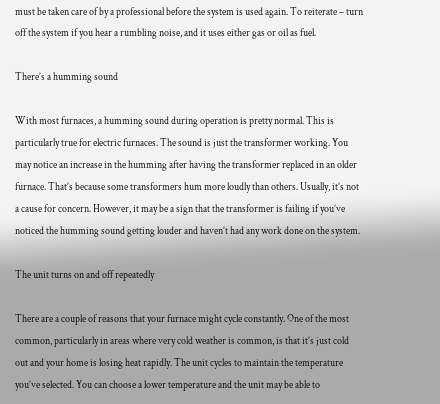must be taken care of by a professional before the system is used again. To reiterate – turn off the system if you hear a rumbling noise, and it uses either gas or oil as fuel.

There’s a humming sound

With most furnaces, a humming sound during operation is pretty normal. This is particularly true for electric furnaces. The sound is just the transformer working. You may notice an increase in the humming after having the transformer replaced in an older furnace. That’s because some transformers hum more loudly than others. Usually, it’s not a cause for concern. However, it may be a sign that the transformer is failing if you’ve noticed the humming sound getting louder and haven’t had any work done on the system.

The unit turns on and off repeatedly

There are a couple of reasons that your furnace might cycle constantly. One of the most common, particularly in areas where very cold weather is common, is that it’s just cold out and your home is losing heat rapidly. The unit cycles to maintain the temperature you’ve selected. You can choose a lower temperature and the unit may be able to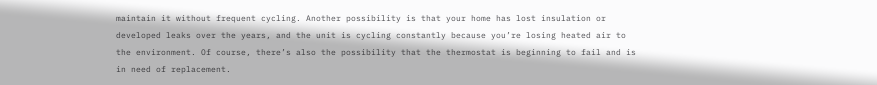maintain it without frequent cycling. Another possibility is that your home has lost insulation or developed leaks over the years, and the unit is cycling constantly because you’re losing heated air to the environment. Of course, there’s also the possibility that the thermostat is beginning to fail and is in need of replacement.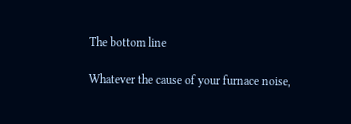The bottom line

Whatever the cause of your furnace noise,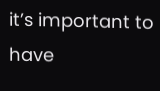it’s important to have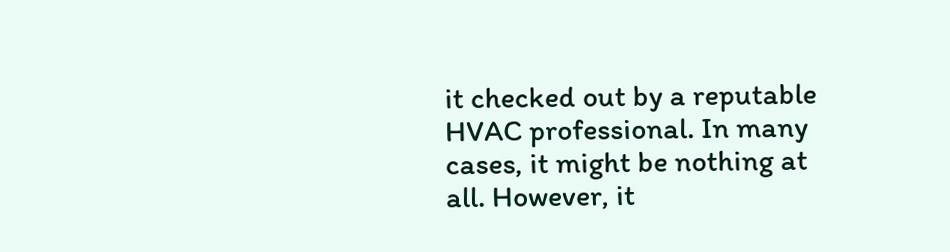it checked out by a reputable HVAC professional. In many cases, it might be nothing at all. However, it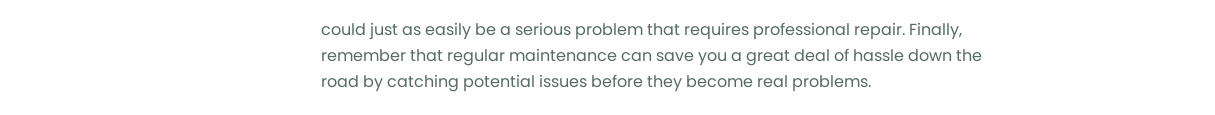could just as easily be a serious problem that requires professional repair. Finally, remember that regular maintenance can save you a great deal of hassle down the road by catching potential issues before they become real problems.